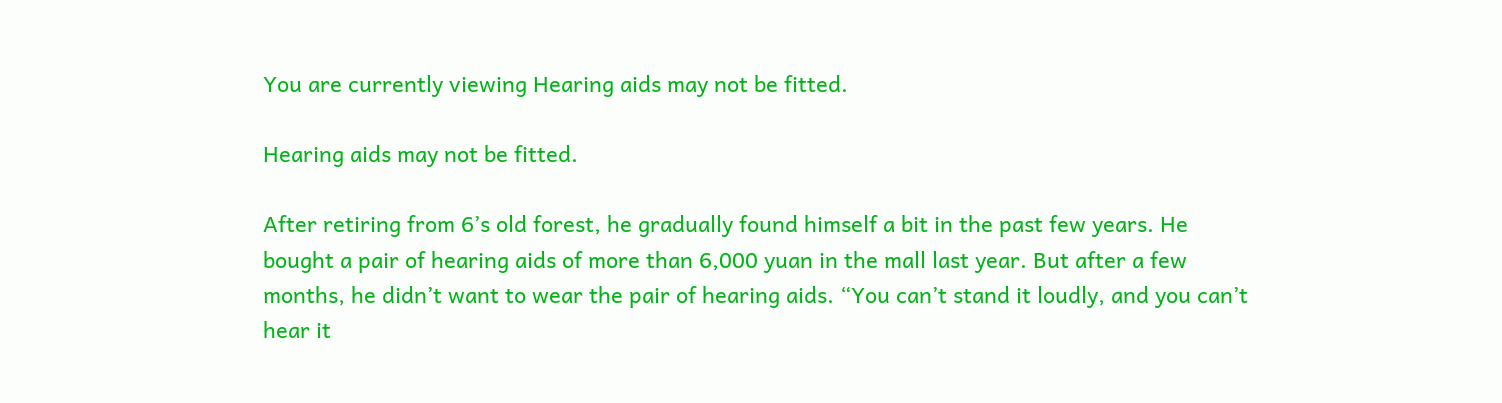You are currently viewing Hearing aids may not be fitted.

Hearing aids may not be fitted.

After retiring from 6’s old forest, he gradually found himself a bit in the past few years. He bought a pair of hearing aids of more than 6,000 yuan in the mall last year. But after a few months, he didn’t want to wear the pair of hearing aids. “You can’t stand it loudly, and you can’t hear it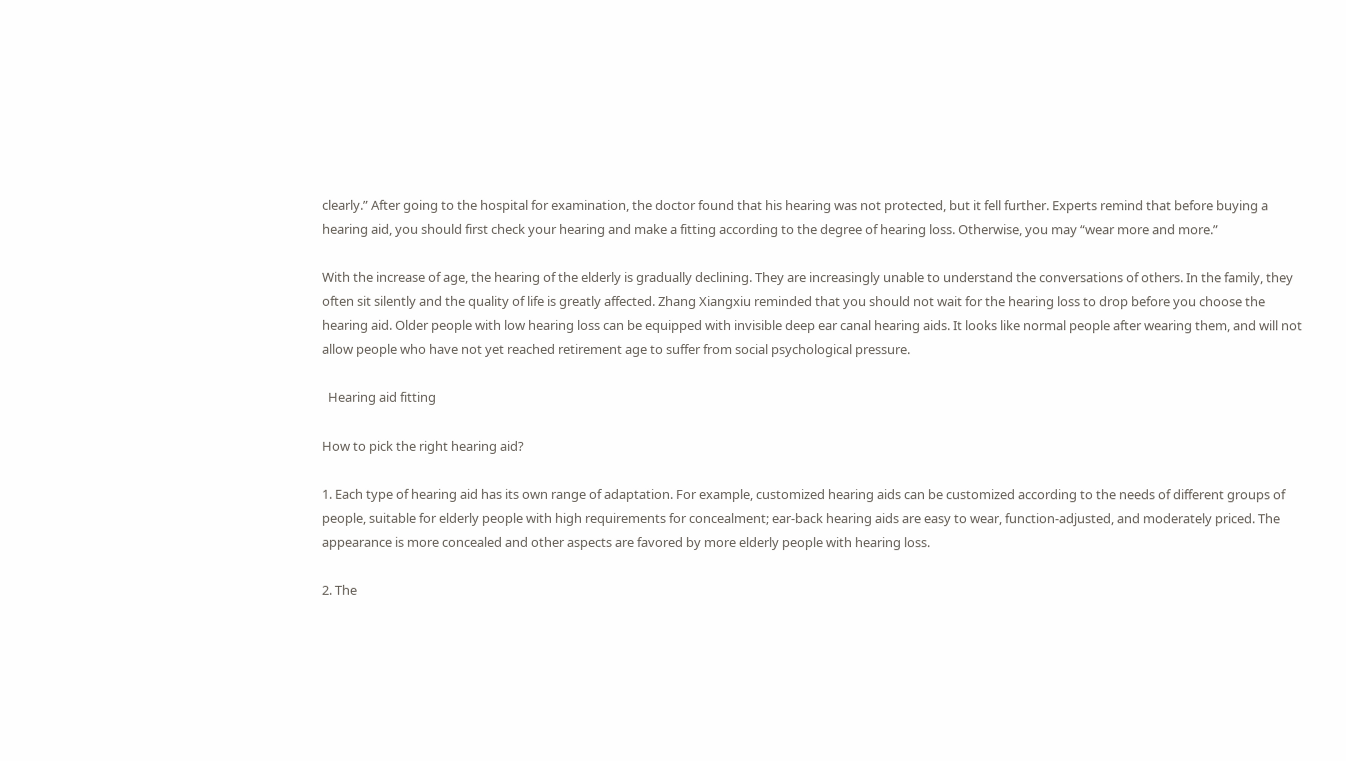clearly.” After going to the hospital for examination, the doctor found that his hearing was not protected, but it fell further. Experts remind that before buying a hearing aid, you should first check your hearing and make a fitting according to the degree of hearing loss. Otherwise, you may “wear more and more.”

With the increase of age, the hearing of the elderly is gradually declining. They are increasingly unable to understand the conversations of others. In the family, they often sit silently and the quality of life is greatly affected. Zhang Xiangxiu reminded that you should not wait for the hearing loss to drop before you choose the hearing aid. Older people with low hearing loss can be equipped with invisible deep ear canal hearing aids. It looks like normal people after wearing them, and will not allow people who have not yet reached retirement age to suffer from social psychological pressure.

  Hearing aid fitting

How to pick the right hearing aid?

1. Each type of hearing aid has its own range of adaptation. For example, customized hearing aids can be customized according to the needs of different groups of people, suitable for elderly people with high requirements for concealment; ear-back hearing aids are easy to wear, function-adjusted, and moderately priced. The appearance is more concealed and other aspects are favored by more elderly people with hearing loss.

2. The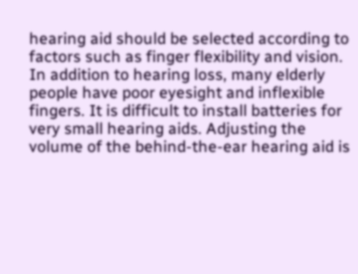hearing aid should be selected according to factors such as finger flexibility and vision. In addition to hearing loss, many elderly people have poor eyesight and inflexible fingers. It is difficult to install batteries for very small hearing aids. Adjusting the volume of the behind-the-ear hearing aid is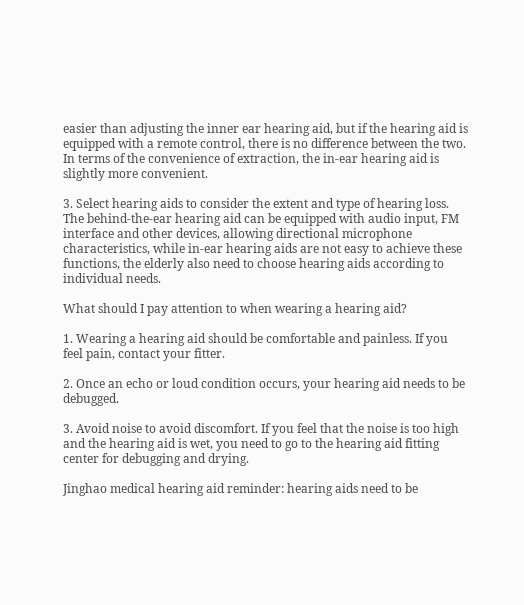easier than adjusting the inner ear hearing aid, but if the hearing aid is equipped with a remote control, there is no difference between the two. In terms of the convenience of extraction, the in-ear hearing aid is slightly more convenient.

3. Select hearing aids to consider the extent and type of hearing loss. The behind-the-ear hearing aid can be equipped with audio input, FM interface and other devices, allowing directional microphone characteristics, while in-ear hearing aids are not easy to achieve these functions, the elderly also need to choose hearing aids according to individual needs.

What should I pay attention to when wearing a hearing aid?

1. Wearing a hearing aid should be comfortable and painless. If you feel pain, contact your fitter.

2. Once an echo or loud condition occurs, your hearing aid needs to be debugged.

3. Avoid noise to avoid discomfort. If you feel that the noise is too high and the hearing aid is wet, you need to go to the hearing aid fitting center for debugging and drying.

Jinghao medical hearing aid reminder: hearing aids need to be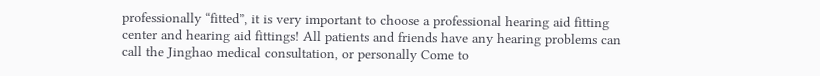professionally “fitted”, it is very important to choose a professional hearing aid fitting center and hearing aid fittings! All patients and friends have any hearing problems can call the Jinghao medical consultation, or personally Come to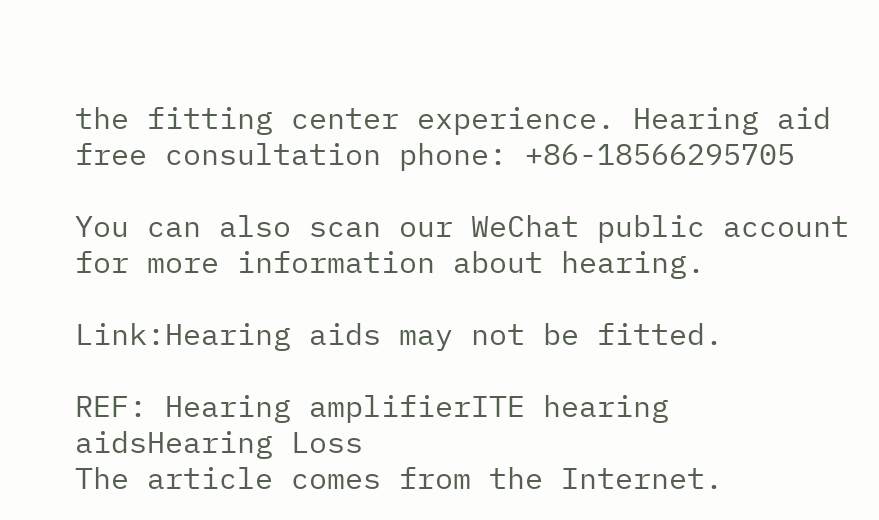the fitting center experience. Hearing aid free consultation phone: +86-18566295705

You can also scan our WeChat public account for more information about hearing.

Link:Hearing aids may not be fitted.

REF: Hearing amplifierITE hearing aidsHearing Loss
The article comes from the Internet.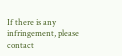If there is any infringement, please contact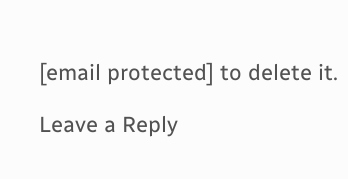[email protected] to delete it.

Leave a Reply